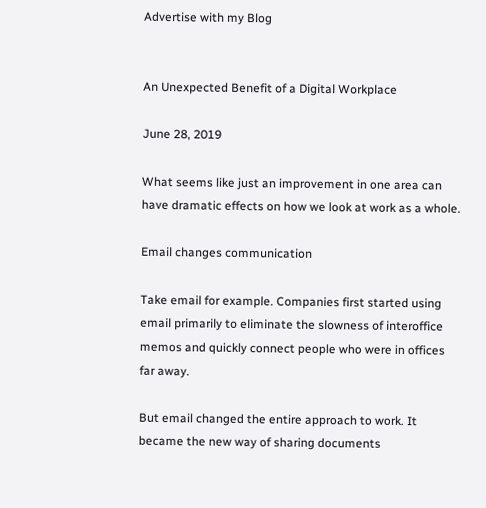Advertise with my Blog


An Unexpected Benefit of a Digital Workplace

June 28, 2019

What seems like just an improvement in one area can have dramatic effects on how we look at work as a whole.

Email changes communication

Take email for example. Companies first started using email primarily to eliminate the slowness of interoffice memos and quickly connect people who were in offices far away.

But email changed the entire approach to work. It became the new way of sharing documents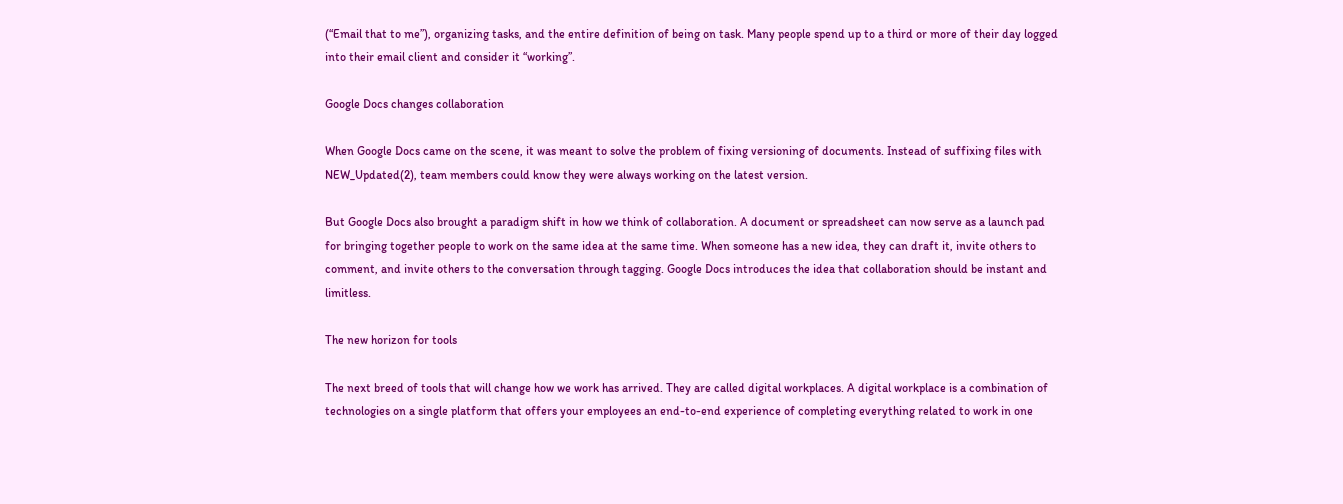(“Email that to me”), organizing tasks, and the entire definition of being on task. Many people spend up to a third or more of their day logged into their email client and consider it “working”.

Google Docs changes collaboration

When Google Docs came on the scene, it was meant to solve the problem of fixing versioning of documents. Instead of suffixing files with NEW_Updated(2), team members could know they were always working on the latest version.

But Google Docs also brought a paradigm shift in how we think of collaboration. A document or spreadsheet can now serve as a launch pad for bringing together people to work on the same idea at the same time. When someone has a new idea, they can draft it, invite others to comment, and invite others to the conversation through tagging. Google Docs introduces the idea that collaboration should be instant and limitless.

The new horizon for tools

The next breed of tools that will change how we work has arrived. They are called digital workplaces. A digital workplace is a combination of technologies on a single platform that offers your employees an end-to-end experience of completing everything related to work in one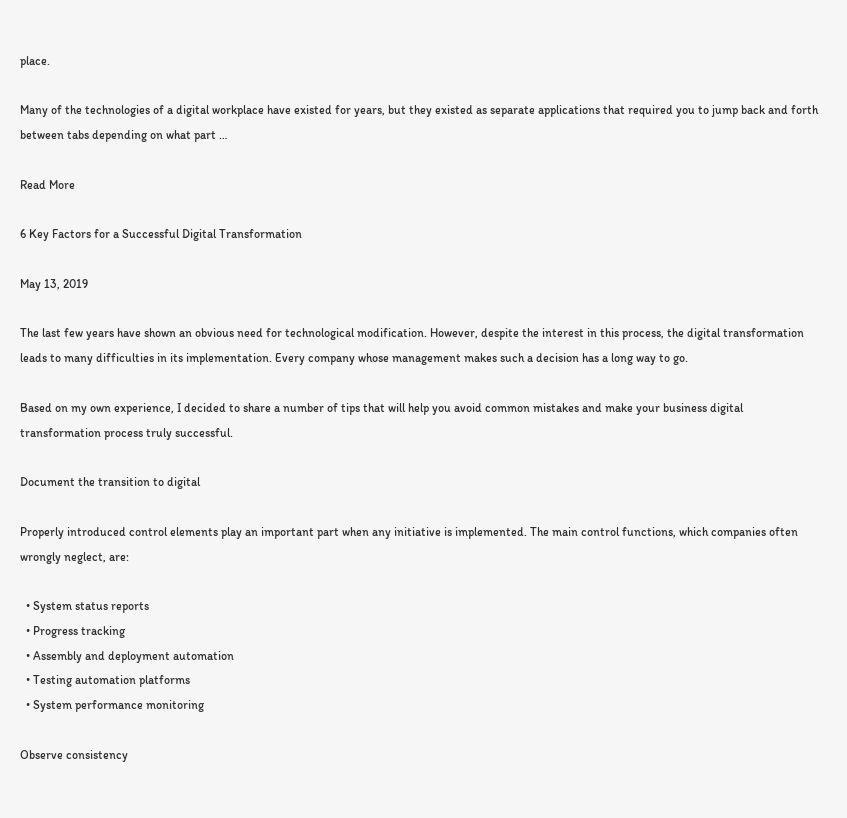place.

Many of the technologies of a digital workplace have existed for years, but they existed as separate applications that required you to jump back and forth between tabs depending on what part …

Read More

6 Key Factors for a Successful Digital Transformation

May 13, 2019

The last few years have shown an obvious need for technological modification. However, despite the interest in this process, the digital transformation leads to many difficulties in its implementation. Every company whose management makes such a decision has a long way to go.

Based on my own experience, I decided to share a number of tips that will help you avoid common mistakes and make your business digital transformation process truly successful.

Document the transition to digital

Properly introduced control elements play an important part when any initiative is implemented. The main control functions, which companies often wrongly neglect, are:

  • System status reports
  • Progress tracking
  • Assembly and deployment automation
  • Testing automation platforms
  • System performance monitoring

Observe consistency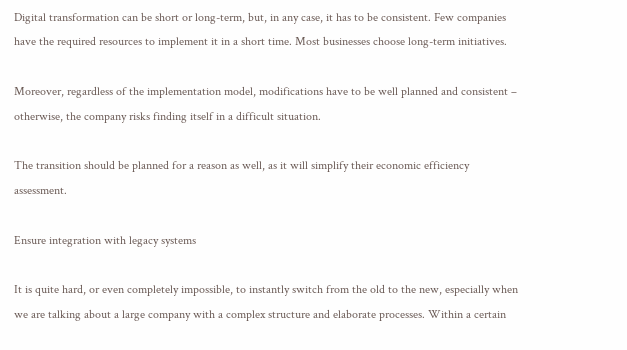Digital transformation can be short or long-term, but, in any case, it has to be consistent. Few companies have the required resources to implement it in a short time. Most businesses choose long-term initiatives.

Moreover, regardless of the implementation model, modifications have to be well planned and consistent – otherwise, the company risks finding itself in a difficult situation.

The transition should be planned for a reason as well, as it will simplify their economic efficiency assessment.

Ensure integration with legacy systems

It is quite hard, or even completely impossible, to instantly switch from the old to the new, especially when we are talking about a large company with a complex structure and elaborate processes. Within a certain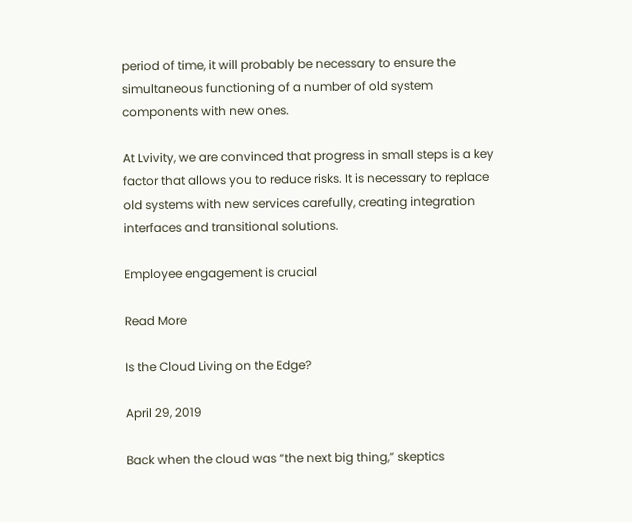period of time, it will probably be necessary to ensure the simultaneous functioning of a number of old system components with new ones.

At Lvivity, we are convinced that progress in small steps is a key factor that allows you to reduce risks. It is necessary to replace old systems with new services carefully, creating integration interfaces and transitional solutions.

Employee engagement is crucial

Read More

Is the Cloud Living on the Edge?

April 29, 2019

Back when the cloud was “the next big thing,” skeptics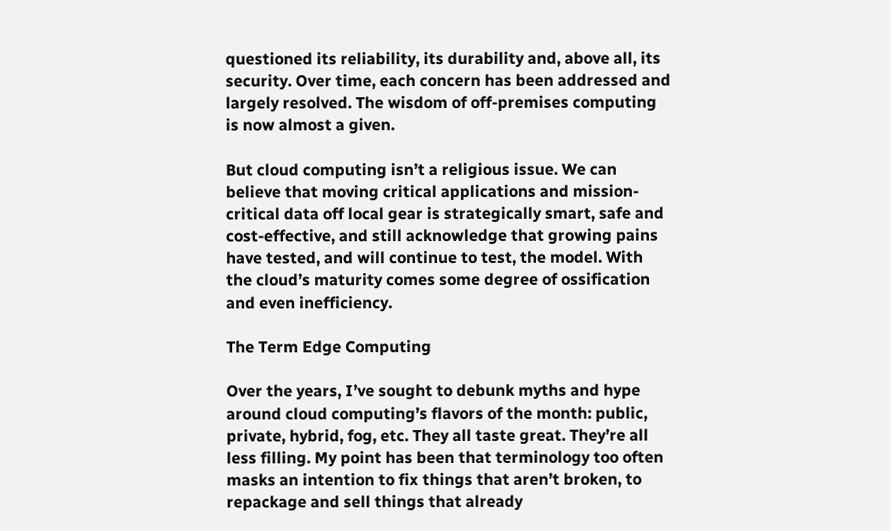questioned its reliability, its durability and, above all, its security. Over time, each concern has been addressed and largely resolved. The wisdom of off-premises computing is now almost a given.

But cloud computing isn’t a religious issue. We can believe that moving critical applications and mission-critical data off local gear is strategically smart, safe and cost-effective, and still acknowledge that growing pains have tested, and will continue to test, the model. With the cloud’s maturity comes some degree of ossification and even inefficiency.

The Term Edge Computing

Over the years, I’ve sought to debunk myths and hype around cloud computing’s flavors of the month: public, private, hybrid, fog, etc. They all taste great. They’re all less filling. My point has been that terminology too often masks an intention to fix things that aren’t broken, to repackage and sell things that already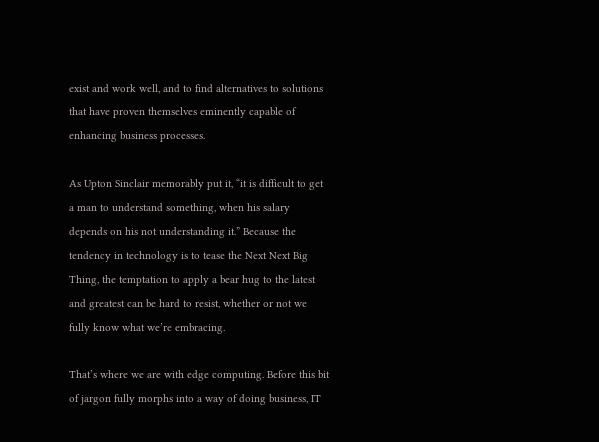exist and work well, and to find alternatives to solutions that have proven themselves eminently capable of enhancing business processes.

As Upton Sinclair memorably put it, “it is difficult to get a man to understand something, when his salary depends on his not understanding it.” Because the tendency in technology is to tease the Next Next Big Thing, the temptation to apply a bear hug to the latest and greatest can be hard to resist, whether or not we fully know what we’re embracing.

That’s where we are with edge computing. Before this bit of jargon fully morphs into a way of doing business, IT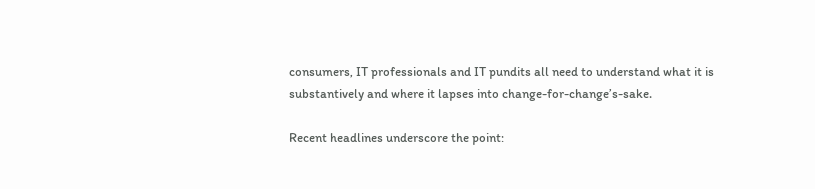consumers, IT professionals and IT pundits all need to understand what it is substantively and where it lapses into change-for-change’s-sake.

Recent headlines underscore the point: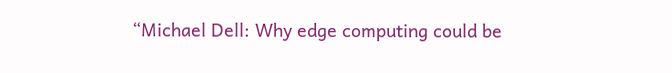“Michael Dell: Why edge computing could be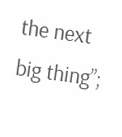the next big thing”;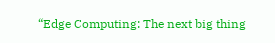“Edge Computing: The next big thing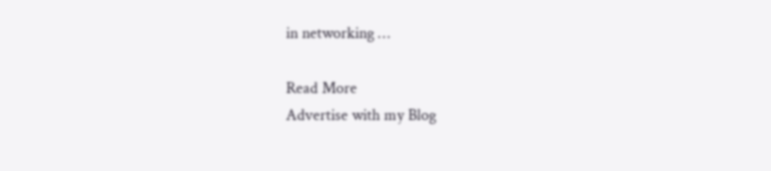in networking …

Read More
Advertise with my Blog